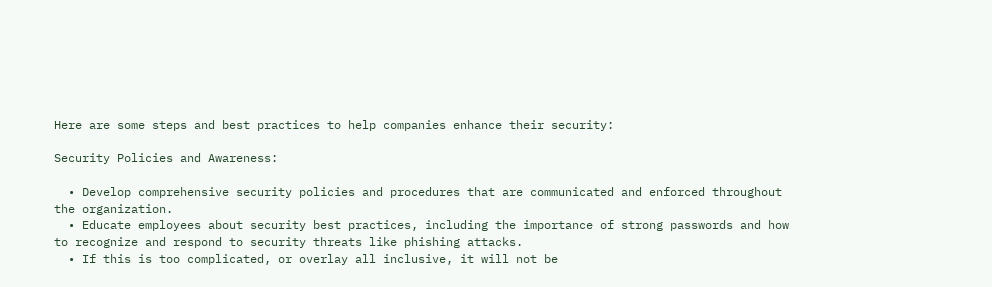Here are some steps and best practices to help companies enhance their security:

Security Policies and Awareness:

  • Develop comprehensive security policies and procedures that are communicated and enforced throughout the organization.
  • Educate employees about security best practices, including the importance of strong passwords and how to recognize and respond to security threats like phishing attacks.
  • If this is too complicated, or overlay all inclusive, it will not be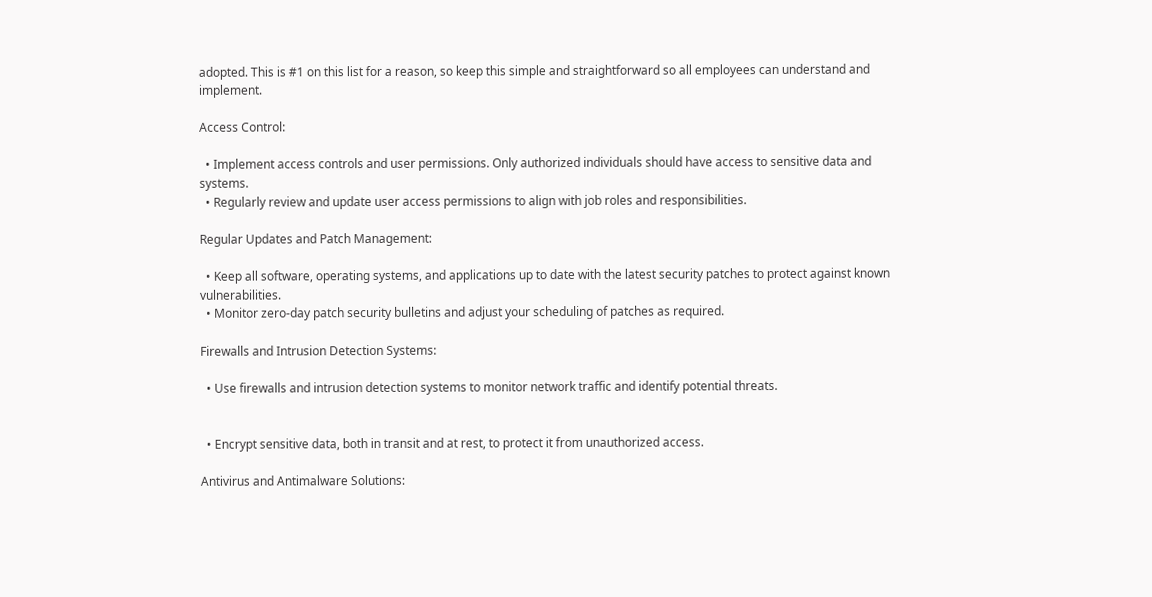adopted. This is #1 on this list for a reason, so keep this simple and straightforward so all employees can understand and implement.

Access Control:

  • Implement access controls and user permissions. Only authorized individuals should have access to sensitive data and systems.
  • Regularly review and update user access permissions to align with job roles and responsibilities.

Regular Updates and Patch Management:

  • Keep all software, operating systems, and applications up to date with the latest security patches to protect against known vulnerabilities.
  • Monitor zero-day patch security bulletins and adjust your scheduling of patches as required.

Firewalls and Intrusion Detection Systems:

  • Use firewalls and intrusion detection systems to monitor network traffic and identify potential threats.


  • Encrypt sensitive data, both in transit and at rest, to protect it from unauthorized access.

Antivirus and Antimalware Solutions: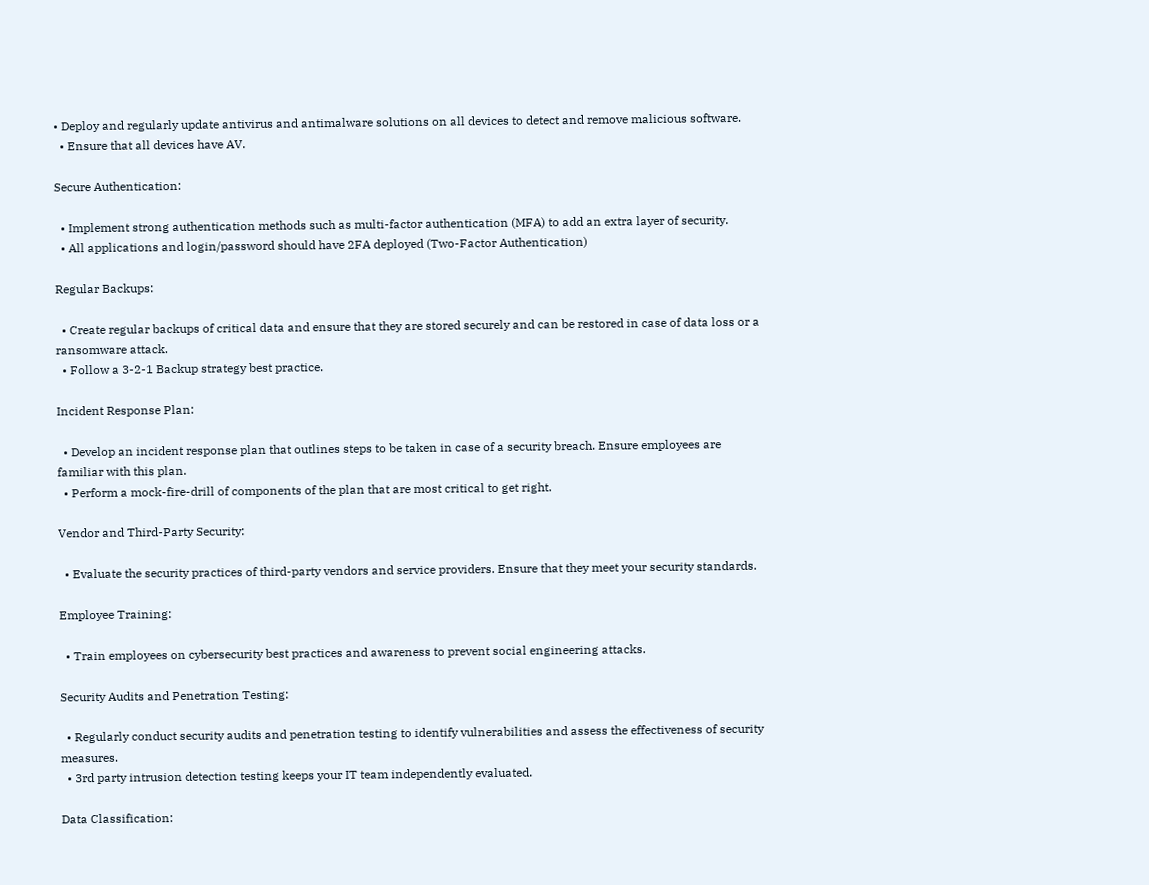• Deploy and regularly update antivirus and antimalware solutions on all devices to detect and remove malicious software.
  • Ensure that all devices have AV.

Secure Authentication:

  • Implement strong authentication methods such as multi-factor authentication (MFA) to add an extra layer of security.
  • All applications and login/password should have 2FA deployed (Two-Factor Authentication)

Regular Backups:

  • Create regular backups of critical data and ensure that they are stored securely and can be restored in case of data loss or a ransomware attack.
  • Follow a 3-2-1 Backup strategy best practice.

Incident Response Plan:

  • Develop an incident response plan that outlines steps to be taken in case of a security breach. Ensure employees are familiar with this plan.
  • Perform a mock-fire-drill of components of the plan that are most critical to get right.

Vendor and Third-Party Security:

  • Evaluate the security practices of third-party vendors and service providers. Ensure that they meet your security standards.

Employee Training:

  • Train employees on cybersecurity best practices and awareness to prevent social engineering attacks.

Security Audits and Penetration Testing:

  • Regularly conduct security audits and penetration testing to identify vulnerabilities and assess the effectiveness of security measures.
  • 3rd party intrusion detection testing keeps your IT team independently evaluated.

Data Classification: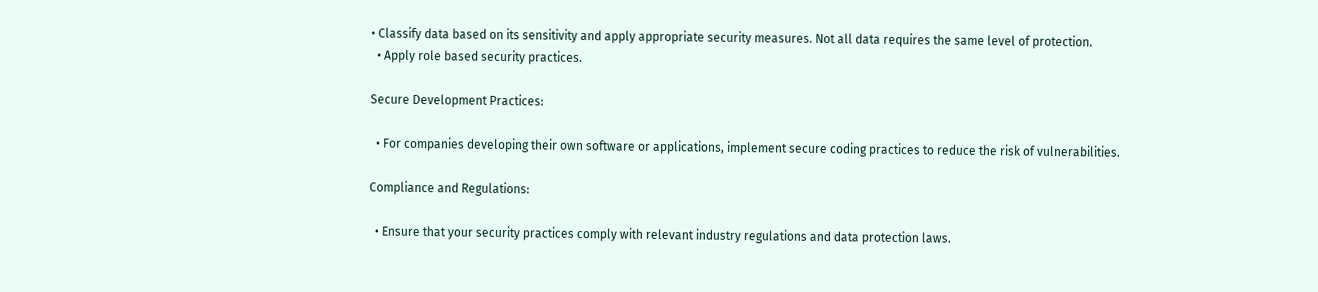• Classify data based on its sensitivity and apply appropriate security measures. Not all data requires the same level of protection.
  • Apply role based security practices.

Secure Development Practices:

  • For companies developing their own software or applications, implement secure coding practices to reduce the risk of vulnerabilities.

Compliance and Regulations:

  • Ensure that your security practices comply with relevant industry regulations and data protection laws.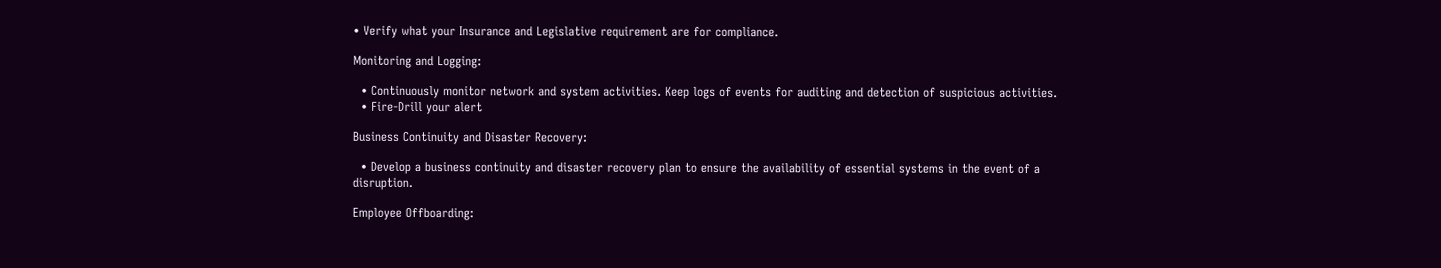• Verify what your Insurance and Legislative requirement are for compliance.

Monitoring and Logging:

  • Continuously monitor network and system activities. Keep logs of events for auditing and detection of suspicious activities.
  • Fire-Drill your alert

Business Continuity and Disaster Recovery:

  • Develop a business continuity and disaster recovery plan to ensure the availability of essential systems in the event of a disruption.

Employee Offboarding: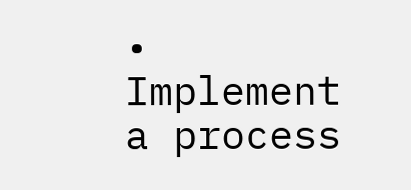• Implement a process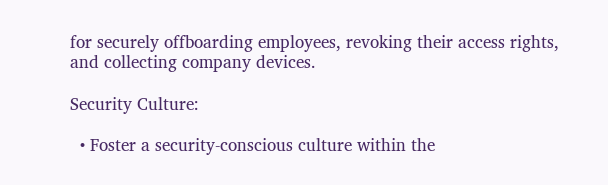for securely offboarding employees, revoking their access rights, and collecting company devices.

Security Culture:

  • Foster a security-conscious culture within the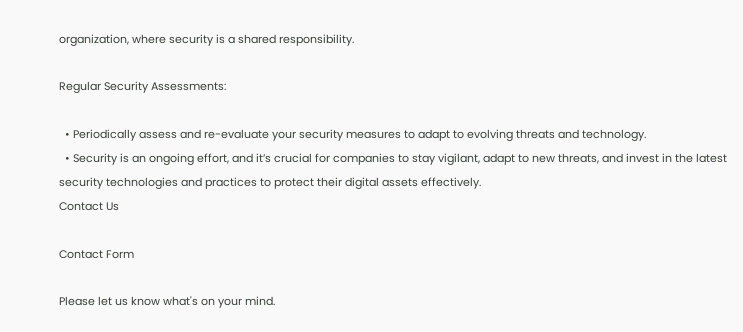organization, where security is a shared responsibility.

Regular Security Assessments:

  • Periodically assess and re-evaluate your security measures to adapt to evolving threats and technology.
  • Security is an ongoing effort, and it’s crucial for companies to stay vigilant, adapt to new threats, and invest in the latest security technologies and practices to protect their digital assets effectively.
Contact Us

Contact Form

Please let us know what's on your mind.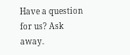Have a question for us? Ask away.